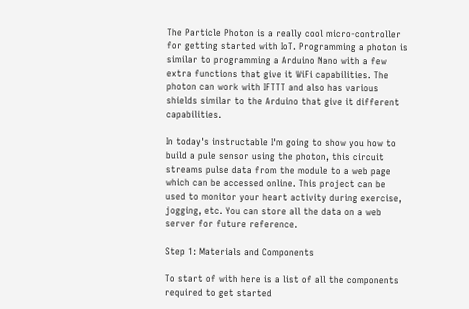The Particle Photon is a really cool micro-controller for getting started with IoT. Programming a photon is similar to programming a Arduino Nano with a few extra functions that give it WiFi capabilities. The photon can work with IFTTT and also has various shields similar to the Arduino that give it different capabilities.

In today's instructable I'm going to show you how to build a pule sensor using the photon, this circuit streams pulse data from the module to a web page which can be accessed online. This project can be used to monitor your heart activity during exercise, jogging, etc. You can store all the data on a web server for future reference.

Step 1: Materials and Components

To start of with here is a list of all the components required to get started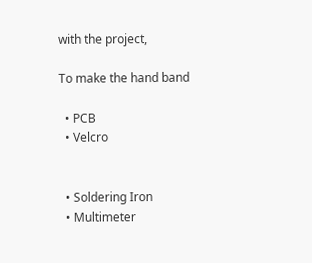with the project,

To make the hand band

  • PCB
  • Velcro


  • Soldering Iron
  • Multimeter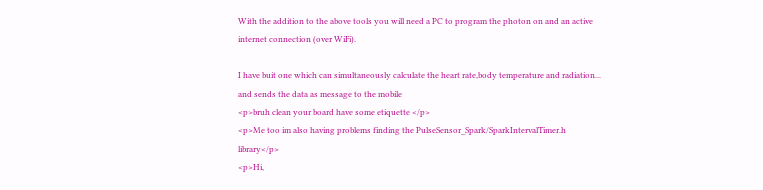With the addition to the above tools you will need a PC to program the photon on and an active internet connection (over WiFi).

I have buit one which can simultaneously calculate the heart rate,body temperature and radiation... and sends the data as message to the mobile
<p>bruh clean your board have some etiquette </p>
<p>Me too im also having problems finding the PulseSensor_Spark/SparkIntervalTimer.h library</p>
<p>Hi,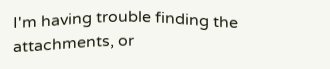I'm having trouble finding the attachments, or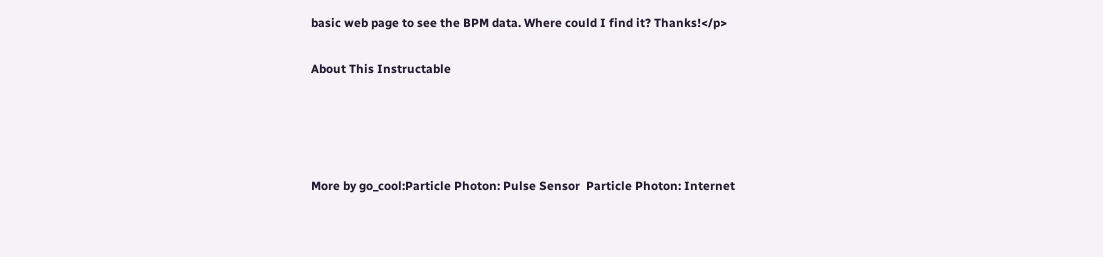basic web page to see the BPM data. Where could I find it? Thanks!</p>

About This Instructable




More by go_cool:Particle Photon: Pulse Sensor  Particle Photon: Internet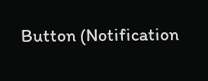Button (Notification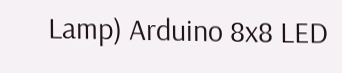Lamp) Arduino 8x8 LED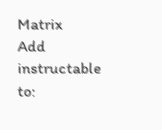Matrix
Add instructable to: